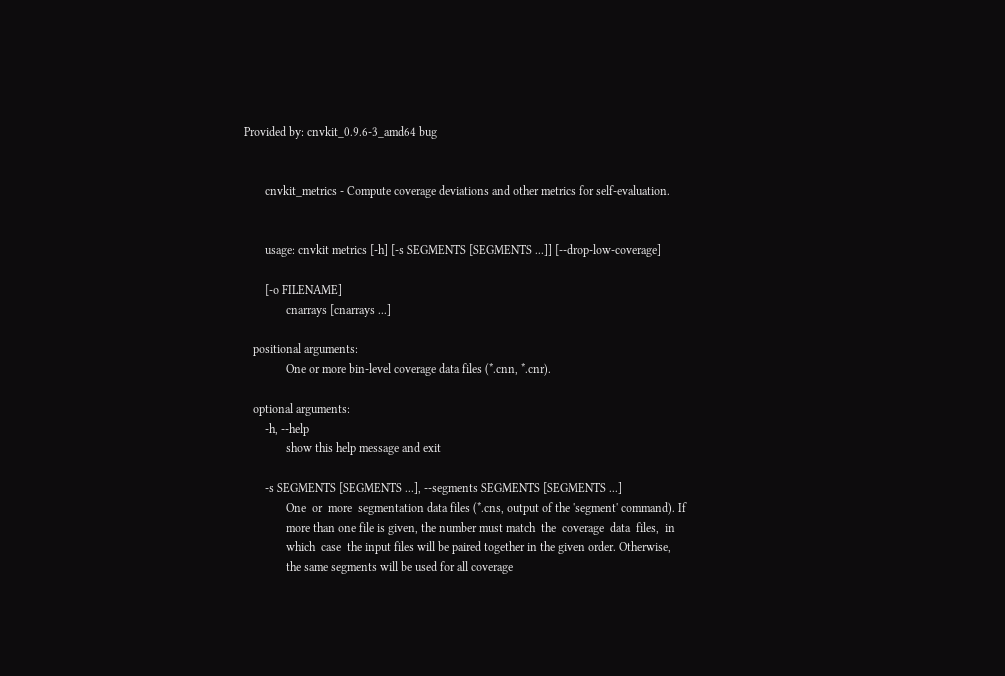Provided by: cnvkit_0.9.6-3_amd64 bug


       cnvkit_metrics - Compute coverage deviations and other metrics for self-evaluation.


       usage: cnvkit metrics [-h] [-s SEGMENTS [SEGMENTS ...]] [--drop-low-coverage]

       [-o FILENAME]
              cnarrays [cnarrays ...]

   positional arguments:
              One or more bin-level coverage data files (*.cnn, *.cnr).

   optional arguments:
       -h, --help
              show this help message and exit

       -s SEGMENTS [SEGMENTS ...], --segments SEGMENTS [SEGMENTS ...]
              One  or  more  segmentation data files (*.cns, output of the 'segment' command). If
              more than one file is given, the number must match  the  coverage  data  files,  in
              which  case  the input files will be paired together in the given order. Otherwise,
              the same segments will be used for all coverage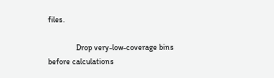files.

              Drop very-low-coverage bins before calculations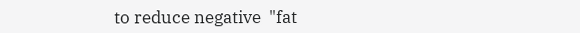to reduce negative  "fat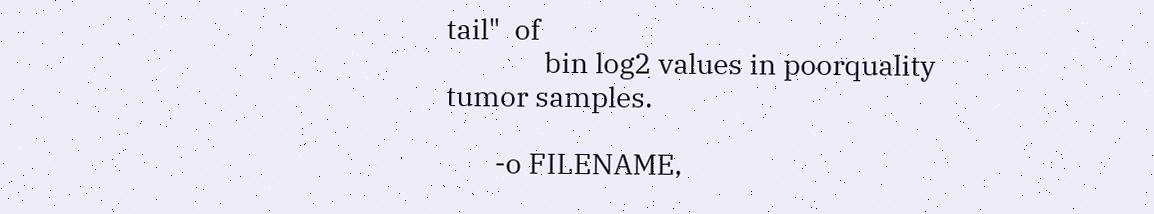tail"  of
              bin log2 values in poorquality tumor samples.

       -o FILENAME,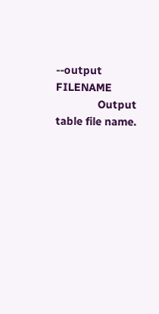--output FILENAME
              Output table file name.